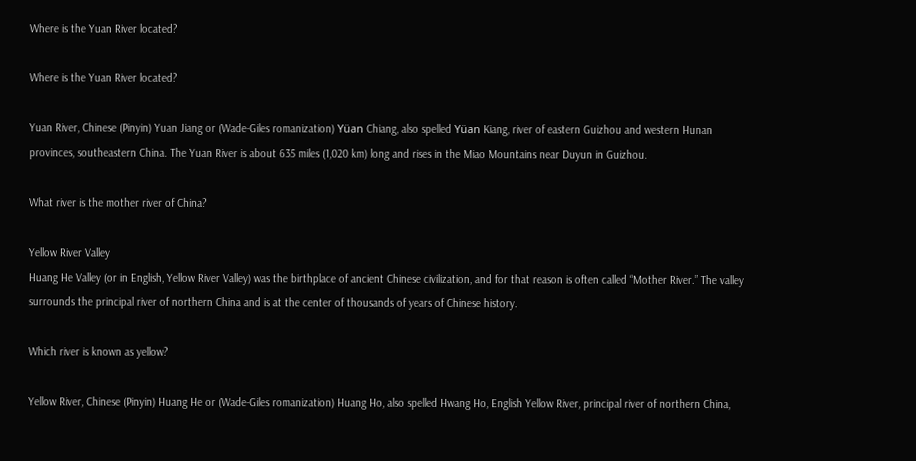Where is the Yuan River located?

Where is the Yuan River located?

Yuan River, Chinese (Pinyin) Yuan Jiang or (Wade-Giles romanization) Yüan Chiang, also spelled Yüan Kiang, river of eastern Guizhou and western Hunan provinces, southeastern China. The Yuan River is about 635 miles (1,020 km) long and rises in the Miao Mountains near Duyun in Guizhou.

What river is the mother river of China?

Yellow River Valley
Huang He Valley (or in English, Yellow River Valley) was the birthplace of ancient Chinese civilization, and for that reason is often called “Mother River.” The valley surrounds the principal river of northern China and is at the center of thousands of years of Chinese history.

Which river is known as yellow?

Yellow River, Chinese (Pinyin) Huang He or (Wade-Giles romanization) Huang Ho, also spelled Hwang Ho, English Yellow River, principal river of northern China,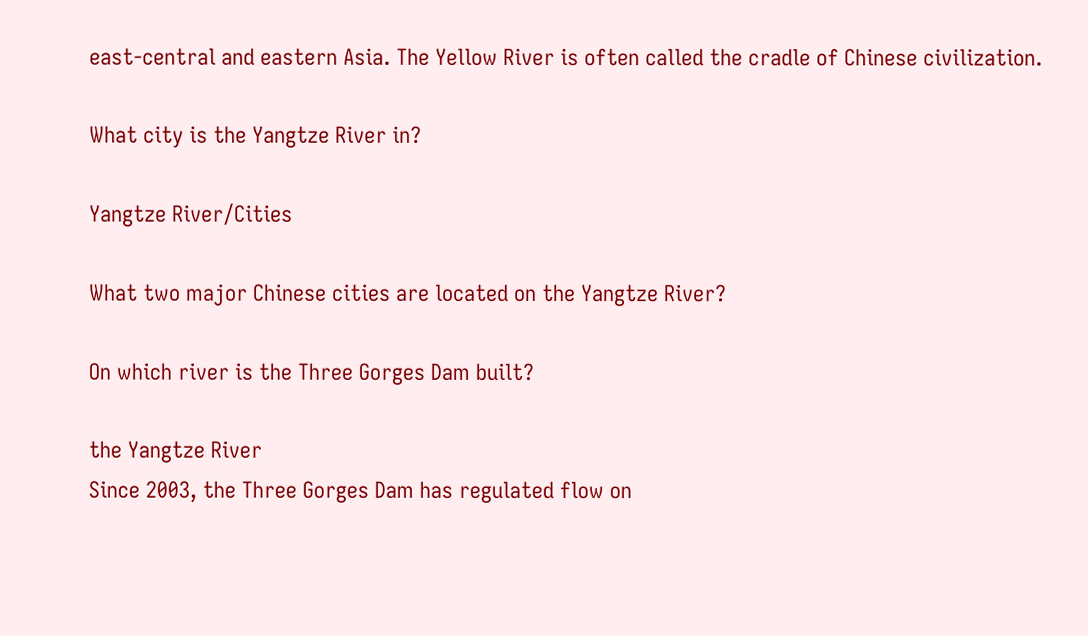east-central and eastern Asia. The Yellow River is often called the cradle of Chinese civilization.

What city is the Yangtze River in?

Yangtze River/Cities

What two major Chinese cities are located on the Yangtze River?

On which river is the Three Gorges Dam built?

the Yangtze River
Since 2003, the Three Gorges Dam has regulated flow on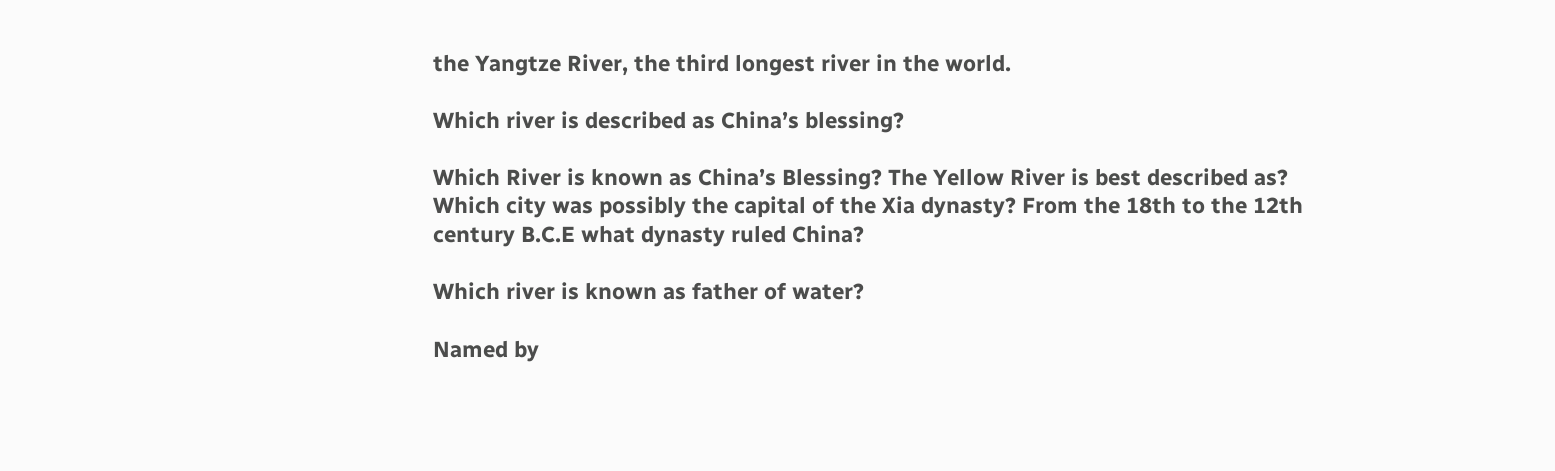the Yangtze River, the third longest river in the world.

Which river is described as China’s blessing?

Which River is known as China’s Blessing? The Yellow River is best described as? Which city was possibly the capital of the Xia dynasty? From the 18th to the 12th century B.C.E what dynasty ruled China?

Which river is known as father of water?

Named by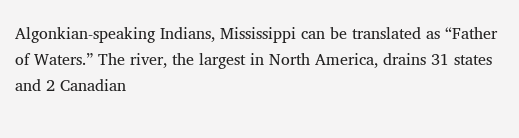Algonkian-speaking Indians, Mississippi can be translated as “Father of Waters.” The river, the largest in North America, drains 31 states and 2 Canadian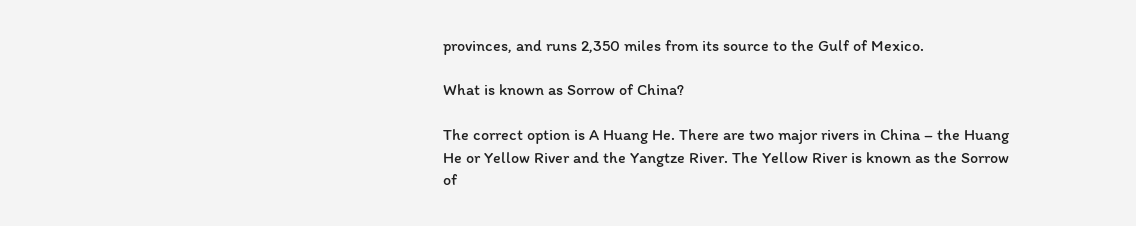provinces, and runs 2,350 miles from its source to the Gulf of Mexico.

What is known as Sorrow of China?

The correct option is A Huang He. There are two major rivers in China – the Huang He or Yellow River and the Yangtze River. The Yellow River is known as the Sorrow of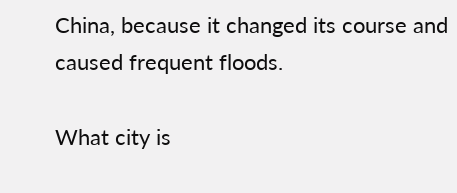China, because it changed its course and caused frequent floods.

What city is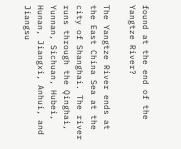found at the end of the Yangtze River?

The Yangtze River ends at the East China Sea at the city of Shanghai. The river runs through the Qinghai, Yunnan, Sichuan, Hubei, Hunan, Jiangxi, Anhui, and Jiangsu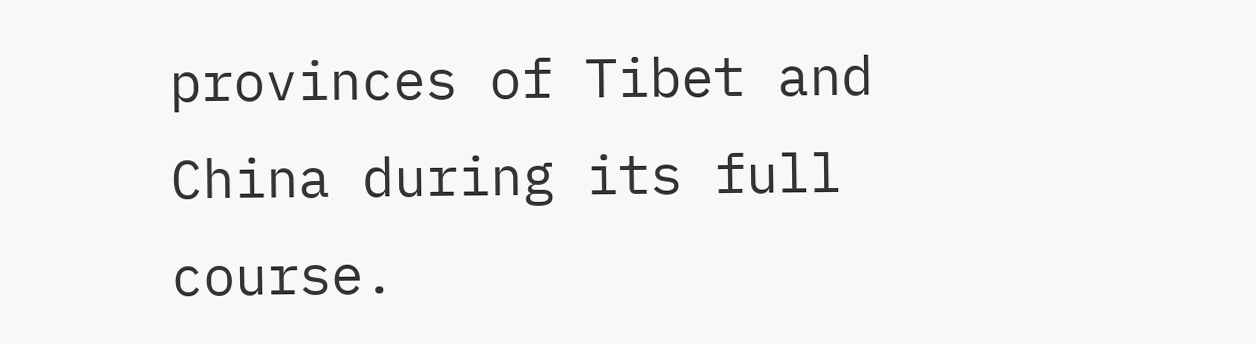provinces of Tibet and China during its full course.